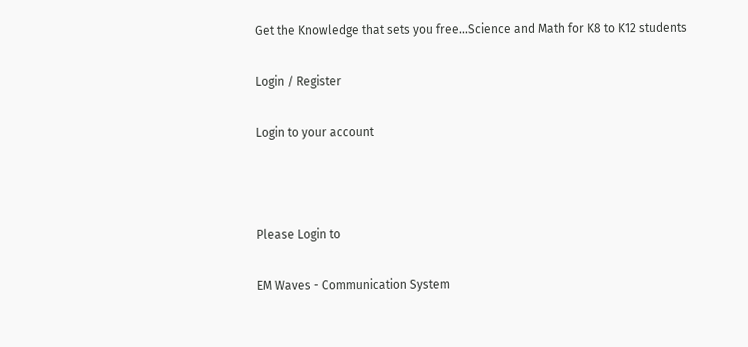Get the Knowledge that sets you free...Science and Math for K8 to K12 students

Login / Register

Login to your account



Please Login to

EM Waves - Communication System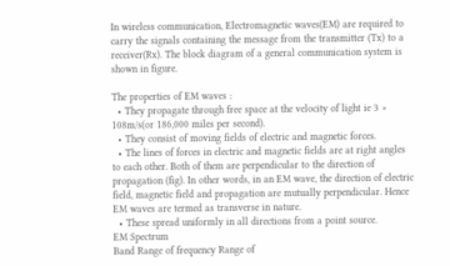In wireless communication, Electromagnetic waves(EM) are required to carry the signals containing the message from the transmitter (Tx) to a receiver(Rx). The block diagram of a general communication system is shown in figure.

The properties of EM waves :
  • They propagate through free space at the velocity of light ie 3 × 108m/s(or 186,000 miles per second).
  • They consist of moving fields of electric and magnetic forces.
  • The lines of forces in electric and magnetic fields are at right angles to each other. Both of them are perpendicular to the direction of propagation (fig). In other words, in an EM wave, the direction of electric field, magnetic field and propagation are mutually perpendicular. Hence EM waves are termed as transverse in nature.
  • These spread uniformly in all directions from a point source.
EM Spectrum
Band Range of frequency Range of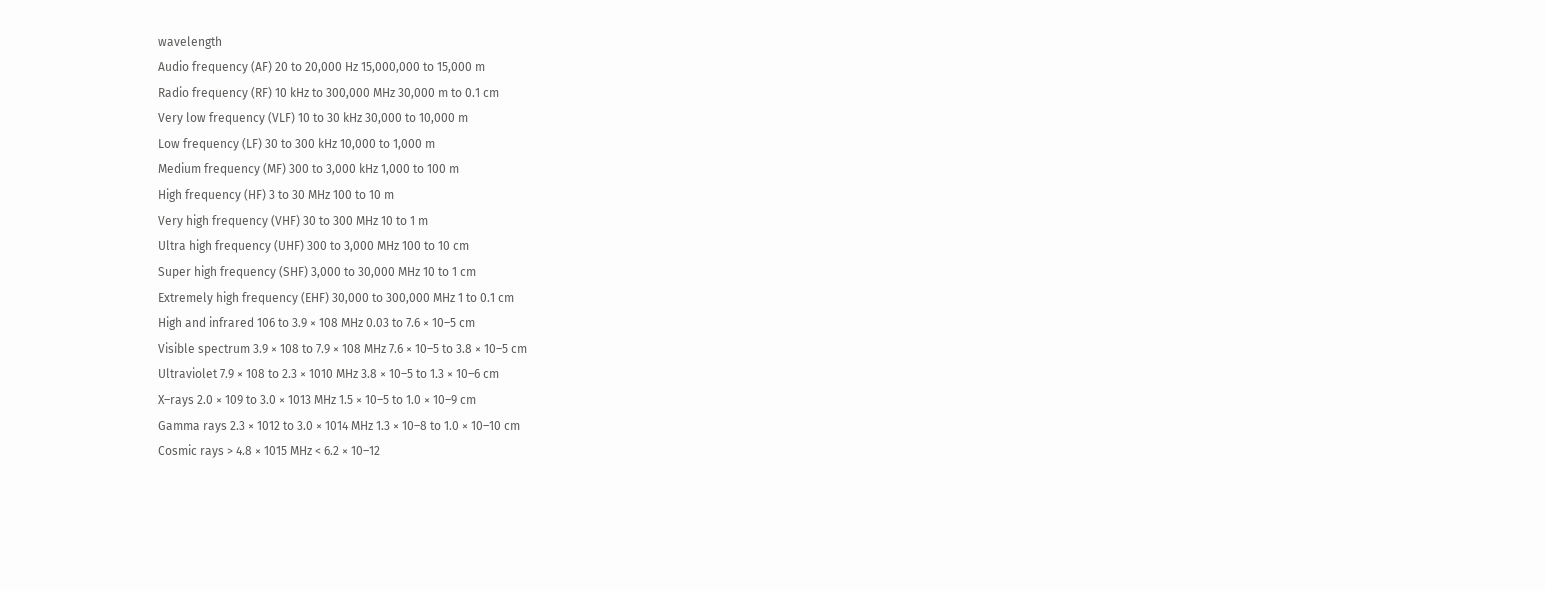wavelength
Audio frequency (AF) 20 to 20,000 Hz 15,000,000 to 15,000 m
Radio frequency (RF) 10 kHz to 300,000 MHz 30,000 m to 0.1 cm
Very low frequency (VLF) 10 to 30 kHz 30,000 to 10,000 m
Low frequency (LF) 30 to 300 kHz 10,000 to 1,000 m
Medium frequency (MF) 300 to 3,000 kHz 1,000 to 100 m
High frequency (HF) 3 to 30 MHz 100 to 10 m
Very high frequency (VHF) 30 to 300 MHz 10 to 1 m
Ultra high frequency (UHF) 300 to 3,000 MHz 100 to 10 cm
Super high frequency (SHF) 3,000 to 30,000 MHz 10 to 1 cm
Extremely high frequency (EHF) 30,000 to 300,000 MHz 1 to 0.1 cm
High and infrared 106 to 3.9 × 108 MHz 0.03 to 7.6 × 10–5 cm
Visible spectrum 3.9 × 108 to 7.9 × 108 MHz 7.6 × 10–5 to 3.8 × 10–5 cm
Ultraviolet 7.9 × 108 to 2.3 × 1010 MHz 3.8 × 10–5 to 1.3 × 10–6 cm
X–rays 2.0 × 109 to 3.0 × 1013 MHz 1.5 × 10–5 to 1.0 × 10–9 cm
Gamma rays 2.3 × 1012 to 3.0 × 1014 MHz 1.3 × 10–8 to 1.0 × 10–10 cm
Cosmic rays > 4.8 × 1015 MHz < 6.2 × 10–12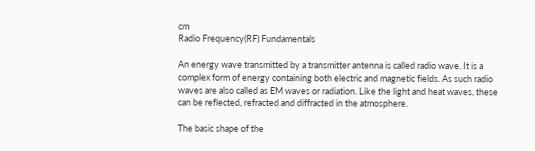cm
Radio Frequency(RF) Fundamentals

An energy wave transmitted by a transmitter antenna is called radio wave. It is a complex form of energy containing both electric and magnetic fields. As such radio waves are also called as EM waves or radiation. Like the light and heat waves, these can be reflected, refracted and diffracted in the atmosphere.

The basic shape of the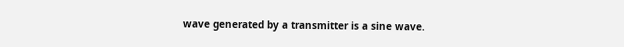wave generated by a transmitter is a sine wave.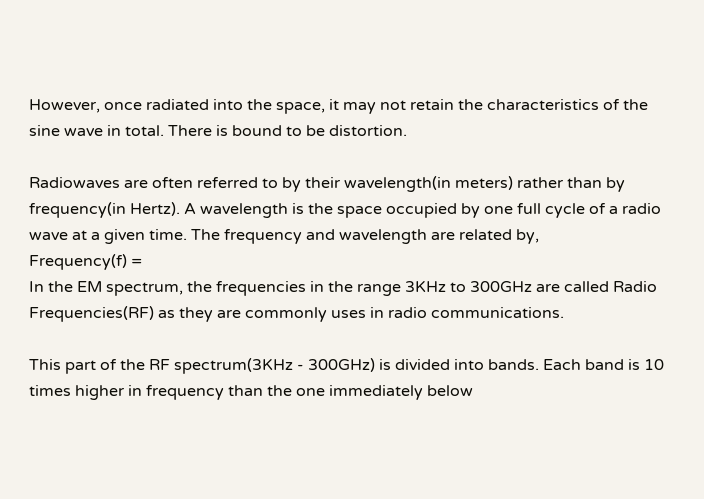However, once radiated into the space, it may not retain the characteristics of the sine wave in total. There is bound to be distortion.

Radiowaves are often referred to by their wavelength(in meters) rather than by frequency(in Hertz). A wavelength is the space occupied by one full cycle of a radio wave at a given time. The frequency and wavelength are related by,
Frequency(f) =
In the EM spectrum, the frequencies in the range 3KHz to 300GHz are called Radio Frequencies(RF) as they are commonly uses in radio communications.

This part of the RF spectrum(3KHz - 300GHz) is divided into bands. Each band is 10 times higher in frequency than the one immediately below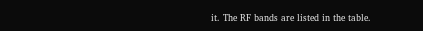it. The RF bands are listed in the table.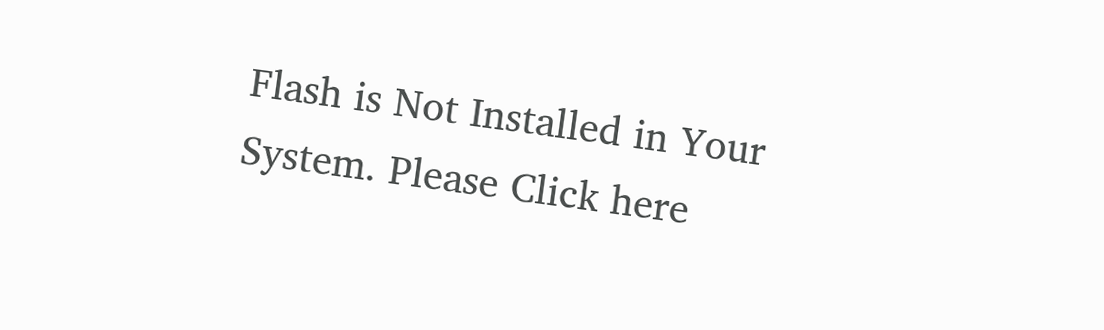Flash is Not Installed in Your System. Please Click here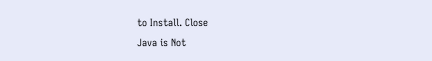to Install. Close
Java is Not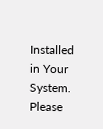Installed in Your System. Please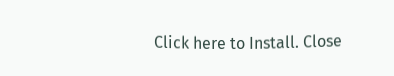Click here to Install. Close